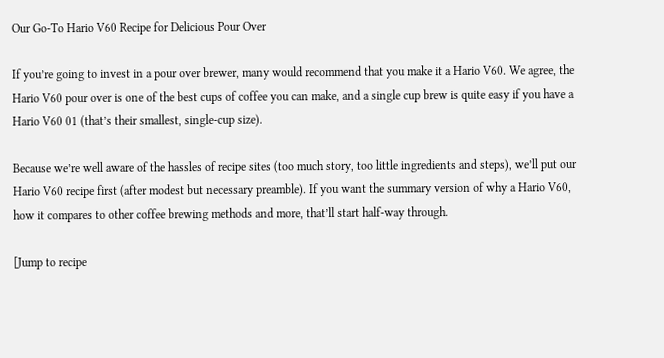Our Go-To Hario V60 Recipe for Delicious Pour Over

If you’re going to invest in a pour over brewer, many would recommend that you make it a Hario V60. We agree, the Hario V60 pour over is one of the best cups of coffee you can make, and a single cup brew is quite easy if you have a Hario V60 01 (that’s their smallest, single-cup size).

Because we’re well aware of the hassles of recipe sites (too much story, too little ingredients and steps), we’ll put our Hario V60 recipe first (after modest but necessary preamble). If you want the summary version of why a Hario V60, how it compares to other coffee brewing methods and more, that’ll start half-way through.

[Jump to recipe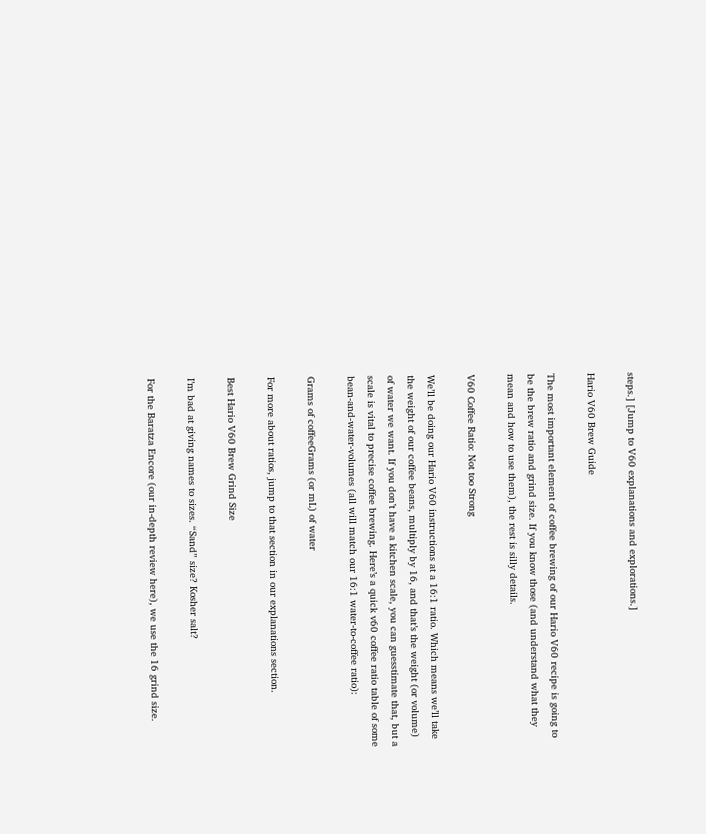steps.] [Jump to V60 explanations and explorations.]

Hario V60 Brew Guide

The most important element of coffee brewing of our Hario V60 recipe is going to be the brew ratio and grind size. If you know those (and understand what they mean and how to use them), the rest is silly details.

V60 Coffee Ratio: Not too Strong

We’ll be doing our Hario V60 instructions at a 16:1 ratio. Which means we’ll take the weight of our coffee beans, multiply by 16, and that’s the weight (or volume) of water we want. If you don’t have a kitchen scale, you can guesstimate that, but a scale is vital to precise coffee brewing. Here’s a quick v60 coffee ratio table of some bean-and-water-volumes (all will match our 16:1 water-to-coffee ratio):

Grams of coffeeGrams (or mL) of water

For more about ratios, jump to that section in our explanations section.

Best Hario V60 Brew Grind Size

I’m bad at giving names to sizes. “Sand” size? Kosher salt?

For the Baratza Encore (our in-depth review here), we use the 16 grind size.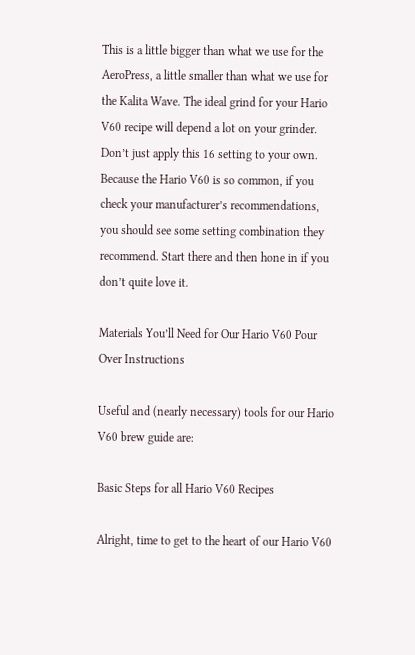This is a little bigger than what we use for the AeroPress, a little smaller than what we use for the Kalita Wave. The ideal grind for your Hario V60 recipe will depend a lot on your grinder. Don’t just apply this 16 setting to your own. Because the Hario V60 is so common, if you check your manufacturer’s recommendations, you should see some setting combination they recommend. Start there and then hone in if you don’t quite love it.

Materials You’ll Need for Our Hario V60 Pour Over Instructions

Useful and (nearly necessary) tools for our Hario V60 brew guide are:

Basic Steps for all Hario V60 Recipes

Alright, time to get to the heart of our Hario V60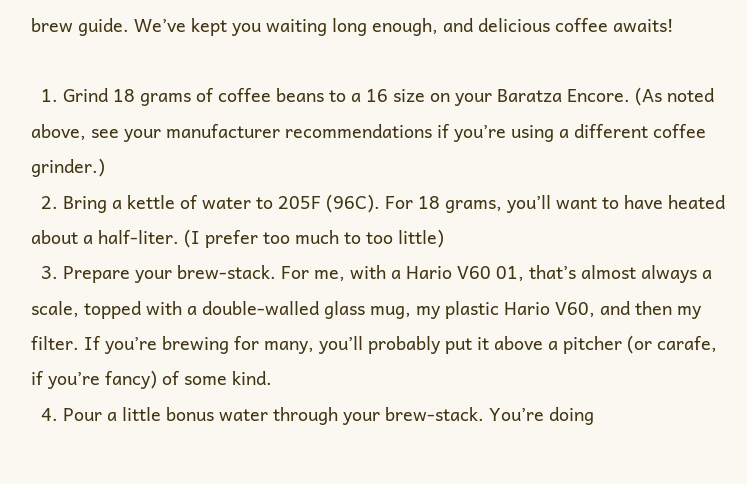brew guide. We’ve kept you waiting long enough, and delicious coffee awaits!

  1. Grind 18 grams of coffee beans to a 16 size on your Baratza Encore. (As noted above, see your manufacturer recommendations if you’re using a different coffee grinder.)
  2. Bring a kettle of water to 205F (96C). For 18 grams, you’ll want to have heated about a half-liter. (I prefer too much to too little)
  3. Prepare your brew-stack. For me, with a Hario V60 01, that’s almost always a scale, topped with a double-walled glass mug, my plastic Hario V60, and then my filter. If you’re brewing for many, you’ll probably put it above a pitcher (or carafe, if you’re fancy) of some kind.
  4. Pour a little bonus water through your brew-stack. You’re doing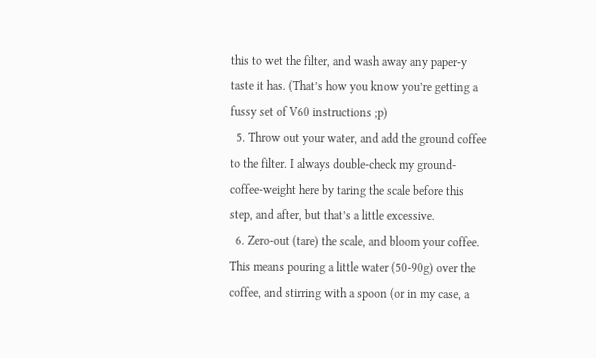this to wet the filter, and wash away any paper-y taste it has. (That’s how you know you’re getting a fussy set of V60 instructions ;p)
  5. Throw out your water, and add the ground coffee to the filter. I always double-check my ground-coffee-weight here by taring the scale before this step, and after, but that’s a little excessive.
  6. Zero-out (tare) the scale, and bloom your coffee. This means pouring a little water (50-90g) over the coffee, and stirring with a spoon (or in my case, a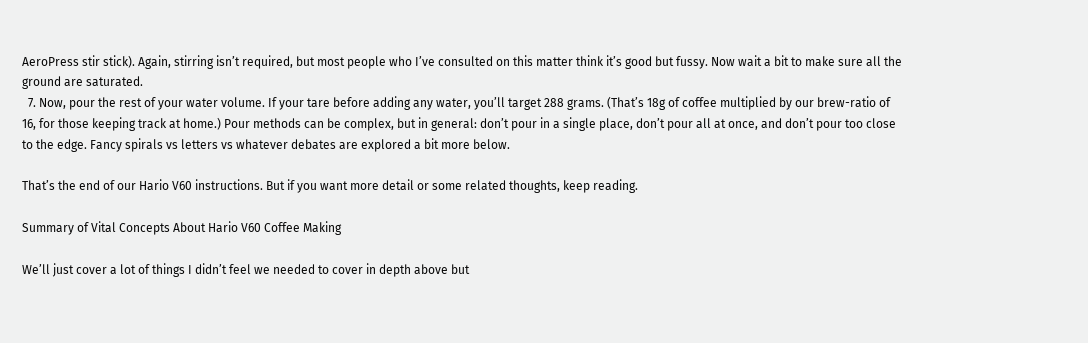AeroPress stir stick). Again, stirring isn’t required, but most people who I’ve consulted on this matter think it’s good but fussy. Now wait a bit to make sure all the ground are saturated.
  7. Now, pour the rest of your water volume. If your tare before adding any water, you’ll target 288 grams. (That’s 18g of coffee multiplied by our brew-ratio of 16, for those keeping track at home.) Pour methods can be complex, but in general: don’t pour in a single place, don’t pour all at once, and don’t pour too close to the edge. Fancy spirals vs letters vs whatever debates are explored a bit more below.

That’s the end of our Hario V60 instructions. But if you want more detail or some related thoughts, keep reading.

Summary of Vital Concepts About Hario V60 Coffee Making

We’ll just cover a lot of things I didn’t feel we needed to cover in depth above but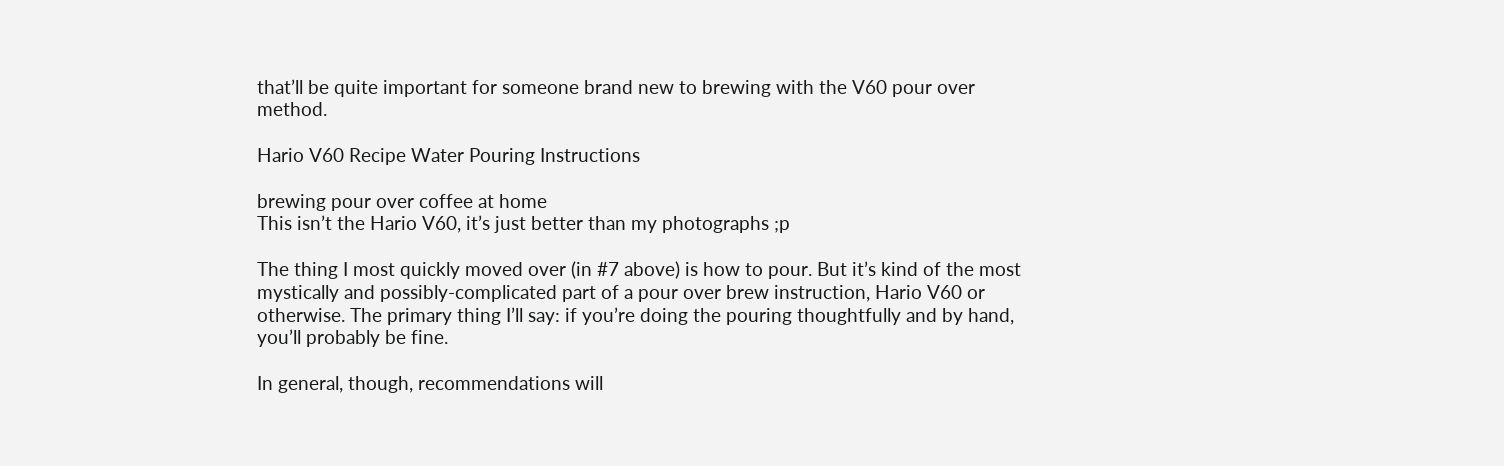that’ll be quite important for someone brand new to brewing with the V60 pour over method.

Hario V60 Recipe Water Pouring Instructions

brewing pour over coffee at home
This isn’t the Hario V60, it’s just better than my photographs ;p

The thing I most quickly moved over (in #7 above) is how to pour. But it’s kind of the most mystically and possibly-complicated part of a pour over brew instruction, Hario V60 or otherwise. The primary thing I’ll say: if you’re doing the pouring thoughtfully and by hand, you’ll probably be fine.

In general, though, recommendations will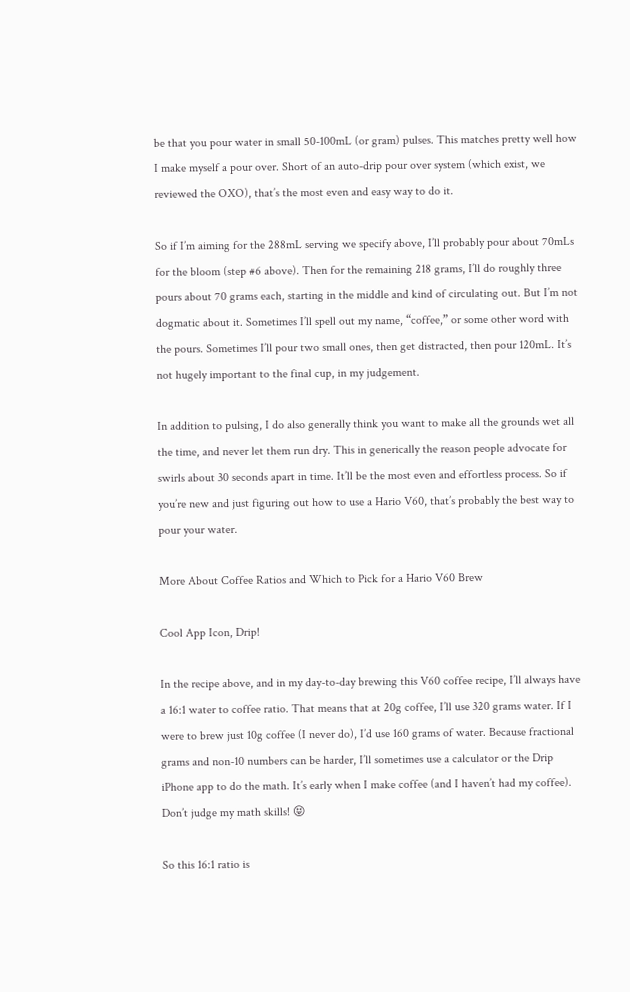be that you pour water in small 50-100mL (or gram) pulses. This matches pretty well how I make myself a pour over. Short of an auto-drip pour over system (which exist, we reviewed the OXO), that’s the most even and easy way to do it.

So if I’m aiming for the 288mL serving we specify above, I’ll probably pour about 70mLs for the bloom (step #6 above). Then for the remaining 218 grams, I’ll do roughly three pours about 70 grams each, starting in the middle and kind of circulating out. But I’m not dogmatic about it. Sometimes I’ll spell out my name, “coffee,” or some other word with the pours. Sometimes I’ll pour two small ones, then get distracted, then pour 120mL. It’s not hugely important to the final cup, in my judgement.

In addition to pulsing, I do also generally think you want to make all the grounds wet all the time, and never let them run dry. This in generically the reason people advocate for swirls about 30 seconds apart in time. It’ll be the most even and effortless process. So if you’re new and just figuring out how to use a Hario V60, that’s probably the best way to pour your water.

More About Coffee Ratios and Which to Pick for a Hario V60 Brew

Cool App Icon, Drip!

In the recipe above, and in my day-to-day brewing this V60 coffee recipe, I’ll always have a 16:1 water to coffee ratio. That means that at 20g coffee, I’ll use 320 grams water. If I were to brew just 10g coffee (I never do), I’d use 160 grams of water. Because fractional grams and non-10 numbers can be harder, I’ll sometimes use a calculator or the Drip iPhone app to do the math. It’s early when I make coffee (and I haven’t had my coffee). Don’t judge my math skills! 😝

So this 16:1 ratio is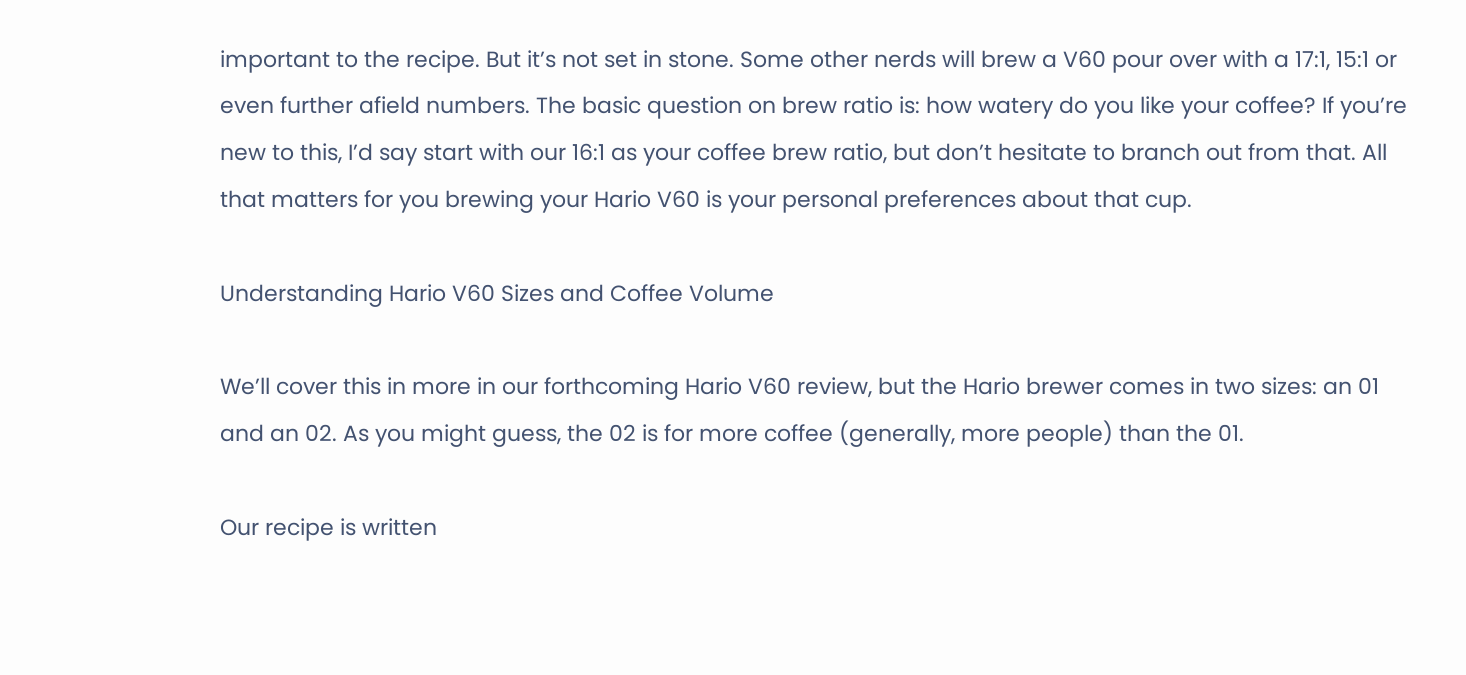important to the recipe. But it’s not set in stone. Some other nerds will brew a V60 pour over with a 17:1, 15:1 or even further afield numbers. The basic question on brew ratio is: how watery do you like your coffee? If you’re new to this, I’d say start with our 16:1 as your coffee brew ratio, but don’t hesitate to branch out from that. All that matters for you brewing your Hario V60 is your personal preferences about that cup.

Understanding Hario V60 Sizes and Coffee Volume

We’ll cover this in more in our forthcoming Hario V60 review, but the Hario brewer comes in two sizes: an 01 and an 02. As you might guess, the 02 is for more coffee (generally, more people) than the 01.

Our recipe is written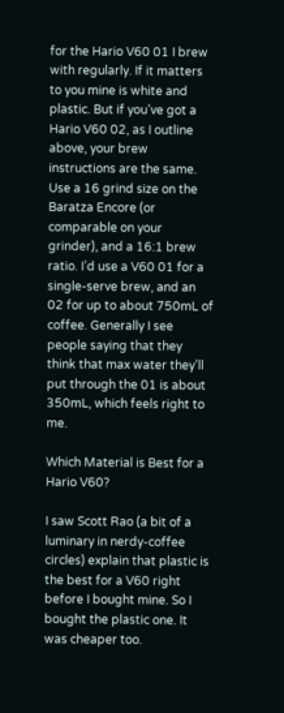for the Hario V60 01 I brew with regularly. If it matters to you mine is white and plastic. But if you’ve got a Hario V60 02, as I outline above, your brew instructions are the same. Use a 16 grind size on the Baratza Encore (or comparable on your grinder), and a 16:1 brew ratio. I’d use a V60 01 for a single-serve brew, and an 02 for up to about 750mL of coffee. Generally I see people saying that they think that max water they’ll put through the 01 is about 350mL, which feels right to me.

Which Material is Best for a Hario V60?

I saw Scott Rao (a bit of a luminary in nerdy-coffee circles) explain that plastic is the best for a V60 right before I bought mine. So I bought the plastic one. It was cheaper too.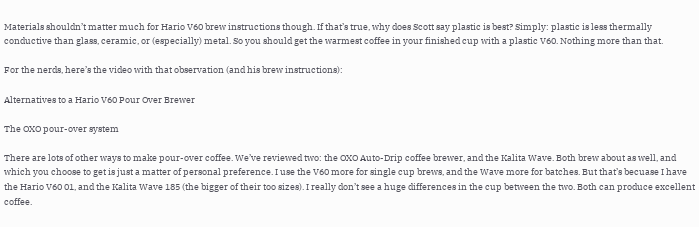Materials shouldn’t matter much for Hario V60 brew instructions though. If that’s true, why does Scott say plastic is best? Simply: plastic is less thermally conductive than glass, ceramic, or (especially) metal. So you should get the warmest coffee in your finished cup with a plastic V60. Nothing more than that.

For the nerds, here’s the video with that observation (and his brew instructions):

Alternatives to a Hario V60 Pour Over Brewer

The OXO pour-over system

There are lots of other ways to make pour-over coffee. We’ve reviewed two: the OXO Auto-Drip coffee brewer, and the Kalita Wave. Both brew about as well, and which you choose to get is just a matter of personal preference. I use the V60 more for single cup brews, and the Wave more for batches. But that’s becuase I have the Hario V60 01, and the Kalita Wave 185 (the bigger of their too sizes). I really don’t see a huge differences in the cup between the two. Both can produce excellent coffee.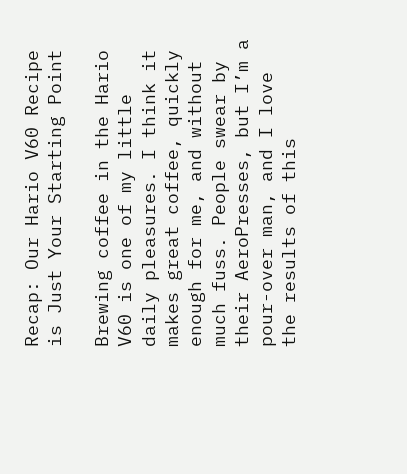Recap: Our Hario V60 Recipe is Just Your Starting Point

Brewing coffee in the Hario V60 is one of my little daily pleasures. I think it makes great coffee, quickly enough for me, and without much fuss. People swear by their AeroPresses, but I’m a pour-over man, and I love the results of this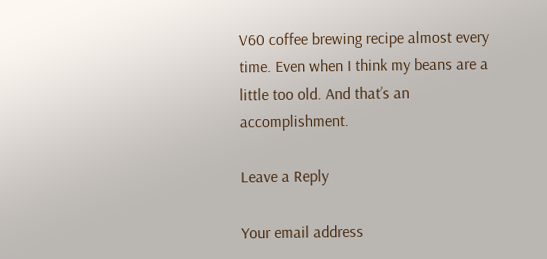V60 coffee brewing recipe almost every time. Even when I think my beans are a little too old. And that’s an accomplishment.

Leave a Reply

Your email address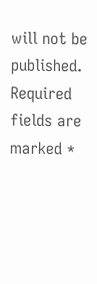will not be published. Required fields are marked *